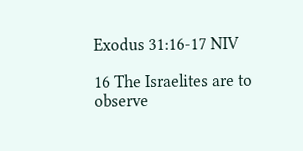Exodus 31:16-17 NIV

16 The Israelites are to observe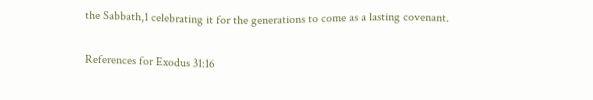the Sabbath,1 celebrating it for the generations to come as a lasting covenant.

References for Exodus 31:16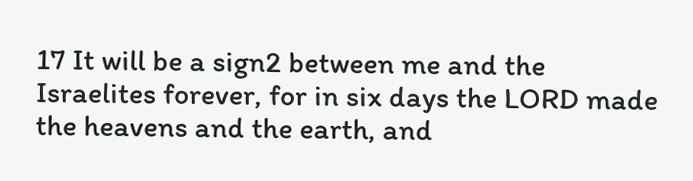17 It will be a sign2 between me and the Israelites forever, for in six days the LORD made the heavens and the earth, and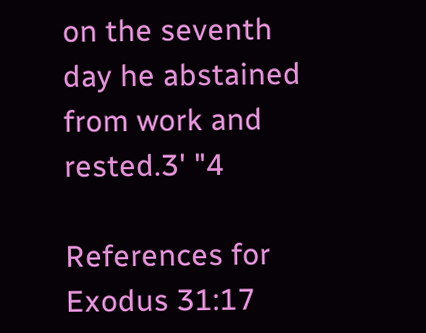on the seventh day he abstained from work and rested.3' "4

References for Exodus 31:17